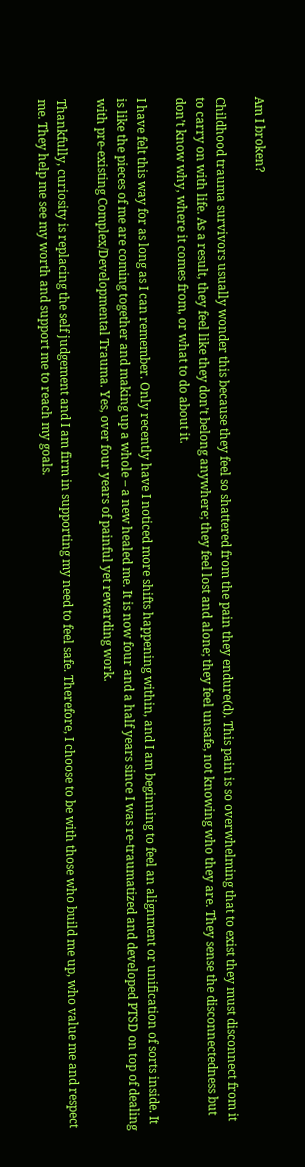Am I broken?

Childhood trauma survivors usually wonder this because they feel so shattered from the pain they endure(d). This pain is so overwhelming that to exist they must disconnect from it to carry on with life. As a result, they feel like they don’t belong anywhere; they feel lost and alone; they feel unsafe, not knowing who they are. They sense the disconnectedness but don’t know why, where it comes from, or what to do about it.

I have felt this way for as long as I can remember. Only recently have I noticed more shifts happening within, and I am beginning to feel an alignment or unification of sorts inside. It is like the pieces of me are coming together and making up a whole – a new healed me. It is now four and a half years since I was re-traumatized and developed PTSD on top of dealing with pre-existing Complex/Developmental Trauma. Yes, over four years of painful yet rewarding work.

Thankfully, curiosity is replacing the self judgement and I am firm in supporting my need to feel safe. Therefore, I choose to be with those who build me up, who value me and respect me. They help me see my worth and support me to reach my goals.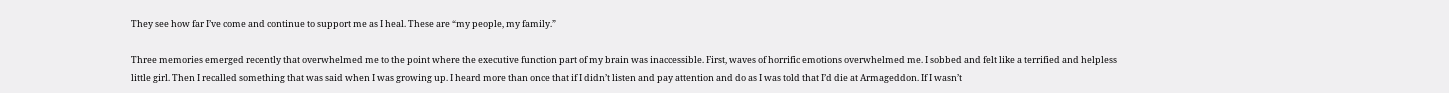They see how far I’ve come and continue to support me as I heal. These are “my people, my family.”

Three memories emerged recently that overwhelmed me to the point where the executive function part of my brain was inaccessible. First, waves of horrific emotions overwhelmed me. I sobbed and felt like a terrified and helpless little girl. Then I recalled something that was said when I was growing up. I heard more than once that if I didn’t listen and pay attention and do as I was told that I’d die at Armageddon. If I wasn’t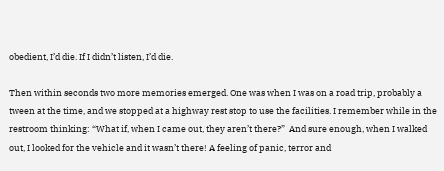obedient, I’d die. If I didn’t listen, I’d die.

Then within seconds two more memories emerged. One was when I was on a road trip, probably a tween at the time, and we stopped at a highway rest stop to use the facilities. I remember while in the restroom thinking: “What if, when I came out, they aren’t there?”  And sure enough, when I walked out, I looked for the vehicle and it wasn’t there! A feeling of panic, terror and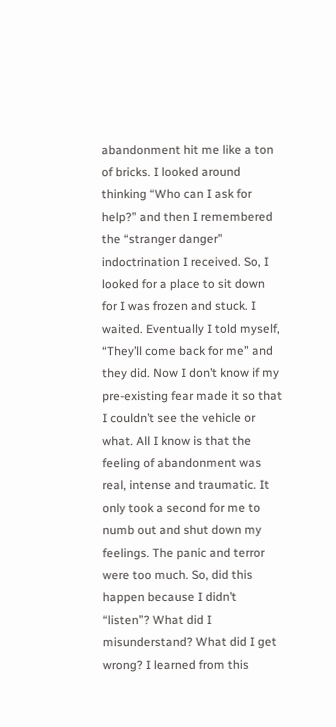abandonment hit me like a ton of bricks. I looked around thinking “Who can I ask for help?” and then I remembered the “stranger danger” indoctrination I received. So, I looked for a place to sit down for I was frozen and stuck. I waited. Eventually I told myself, “They’ll come back for me” and they did. Now I don’t know if my pre-existing fear made it so that I couldn’t see the vehicle or what. All I know is that the feeling of abandonment was real, intense and traumatic. It only took a second for me to numb out and shut down my feelings. The panic and terror were too much. So, did this happen because I didn’t “listen”? What did I misunderstand? What did I get wrong? I learned from this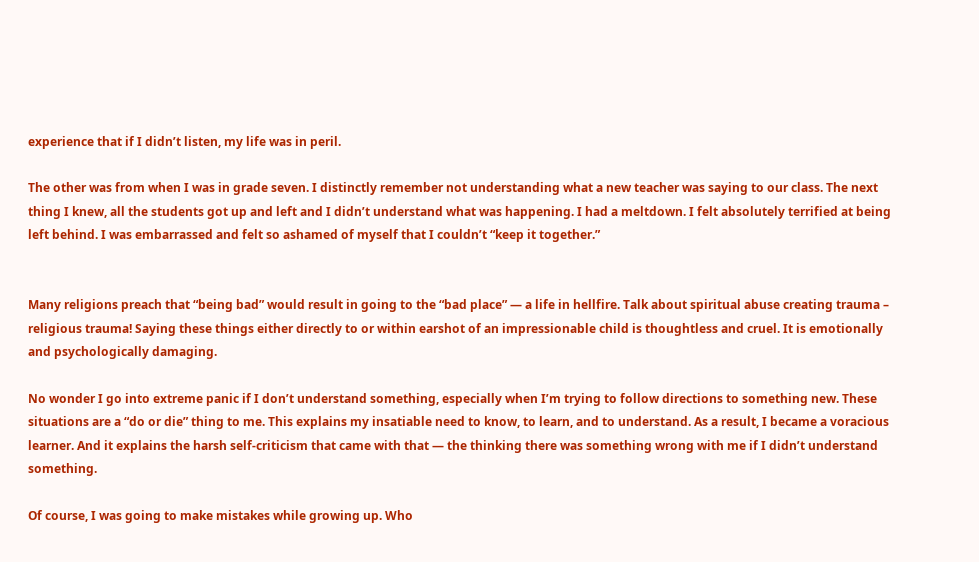experience that if I didn’t listen, my life was in peril.

The other was from when I was in grade seven. I distinctly remember not understanding what a new teacher was saying to our class. The next thing I knew, all the students got up and left and I didn’t understand what was happening. I had a meltdown. I felt absolutely terrified at being left behind. I was embarrassed and felt so ashamed of myself that I couldn’t “keep it together.”


Many religions preach that “being bad” would result in going to the “bad place” — a life in hellfire. Talk about spiritual abuse creating trauma – religious trauma! Saying these things either directly to or within earshot of an impressionable child is thoughtless and cruel. It is emotionally and psychologically damaging.

No wonder I go into extreme panic if I don’t understand something, especially when I’m trying to follow directions to something new. These situations are a “do or die” thing to me. This explains my insatiable need to know, to learn, and to understand. As a result, I became a voracious learner. And it explains the harsh self-criticism that came with that — the thinking there was something wrong with me if I didn’t understand something.

Of course, I was going to make mistakes while growing up. Who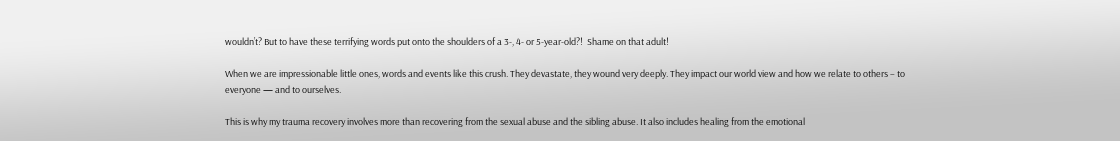wouldn’t? But to have these terrifying words put onto the shoulders of a 3-, 4- or 5-year-old?!  Shame on that adult!

When we are impressionable little ones, words and events like this crush. They devastate, they wound very deeply. They impact our world view and how we relate to others – to everyone — and to ourselves.

This is why my trauma recovery involves more than recovering from the sexual abuse and the sibling abuse. It also includes healing from the emotional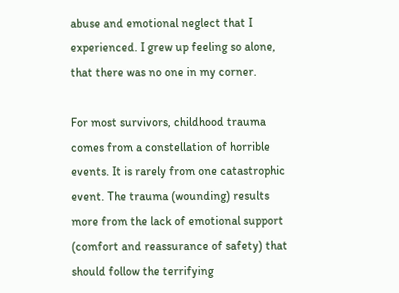abuse and emotional neglect that I experienced. I grew up feeling so alone, that there was no one in my corner.

For most survivors, childhood trauma comes from a constellation of horrible events. It is rarely from one catastrophic event. The trauma (wounding) results more from the lack of emotional support (comfort and reassurance of safety) that should follow the terrifying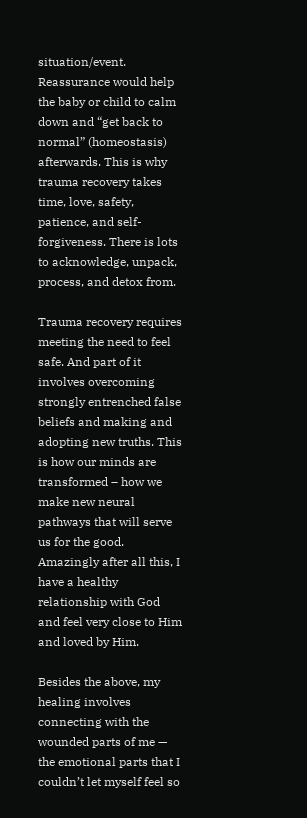situation/event. Reassurance would help the baby or child to calm down and “get back to normal” (homeostasis) afterwards. This is why trauma recovery takes time, love, safety, patience, and self-forgiveness. There is lots to acknowledge, unpack, process, and detox from.

Trauma recovery requires meeting the need to feel safe. And part of it involves overcoming strongly entrenched false beliefs and making and adopting new truths. This is how our minds are transformed – how we make new neural pathways that will serve us for the good. Amazingly after all this, I have a healthy relationship with God and feel very close to Him and loved by Him.

Besides the above, my healing involves connecting with the wounded parts of me — the emotional parts that I couldn’t let myself feel so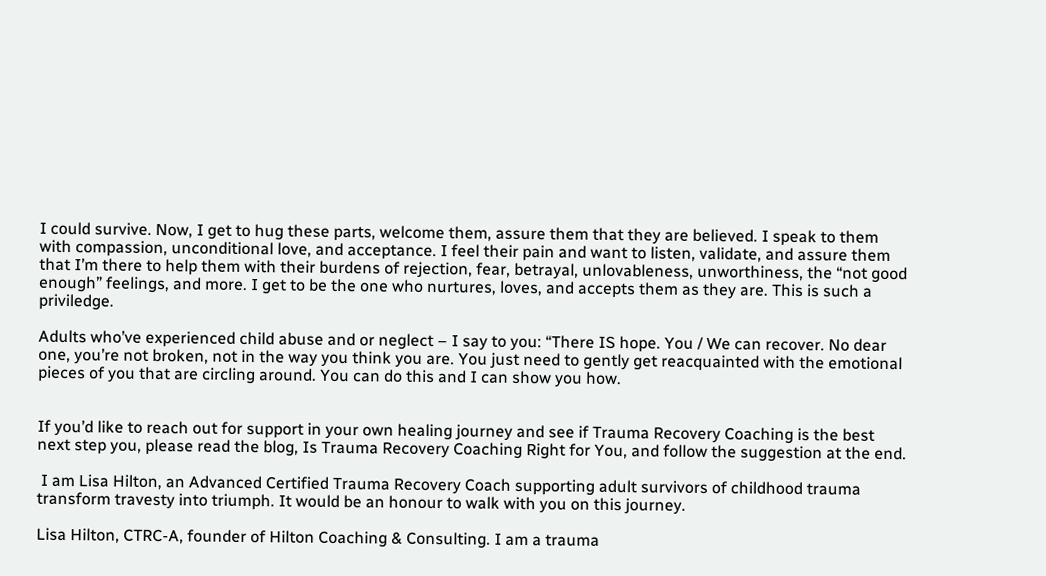I could survive. Now, I get to hug these parts, welcome them, assure them that they are believed. I speak to them with compassion, unconditional love, and acceptance. I feel their pain and want to listen, validate, and assure them that I’m there to help them with their burdens of rejection, fear, betrayal, unlovableness, unworthiness, the “not good enough” feelings, and more. I get to be the one who nurtures, loves, and accepts them as they are. This is such a priviledge.

Adults who’ve experienced child abuse and or neglect – I say to you: “There IS hope. You / We can recover. No dear one, you’re not broken, not in the way you think you are. You just need to gently get reacquainted with the emotional pieces of you that are circling around. You can do this and I can show you how.


If you’d like to reach out for support in your own healing journey and see if Trauma Recovery Coaching is the best next step you, please read the blog, Is Trauma Recovery Coaching Right for You, and follow the suggestion at the end.

 I am Lisa Hilton, an Advanced Certified Trauma Recovery Coach supporting adult survivors of childhood trauma transform travesty into triumph. It would be an honour to walk with you on this journey.

Lisa Hilton, CTRC-A, founder of Hilton Coaching & Consulting. I am a trauma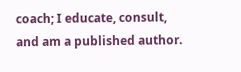coach; I educate, consult, and am a published author.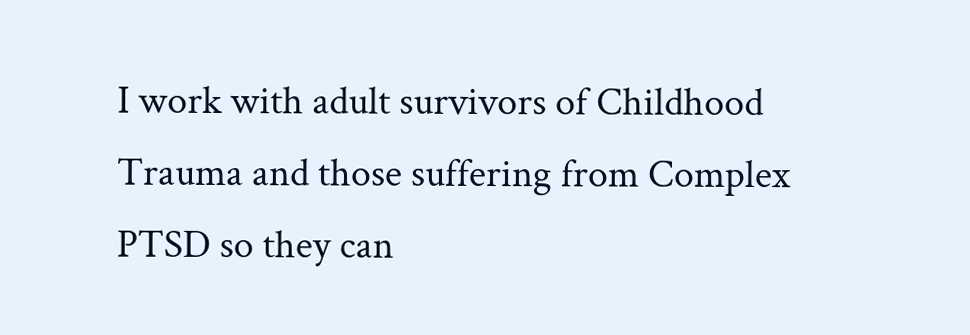I work with adult survivors of Childhood Trauma and those suffering from Complex PTSD so they can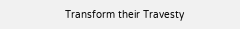Transform their Travesty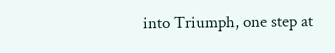into Triumph, one step at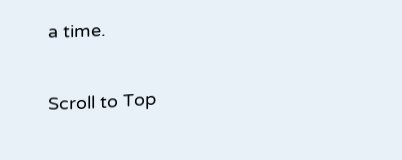a time.

Scroll to Top